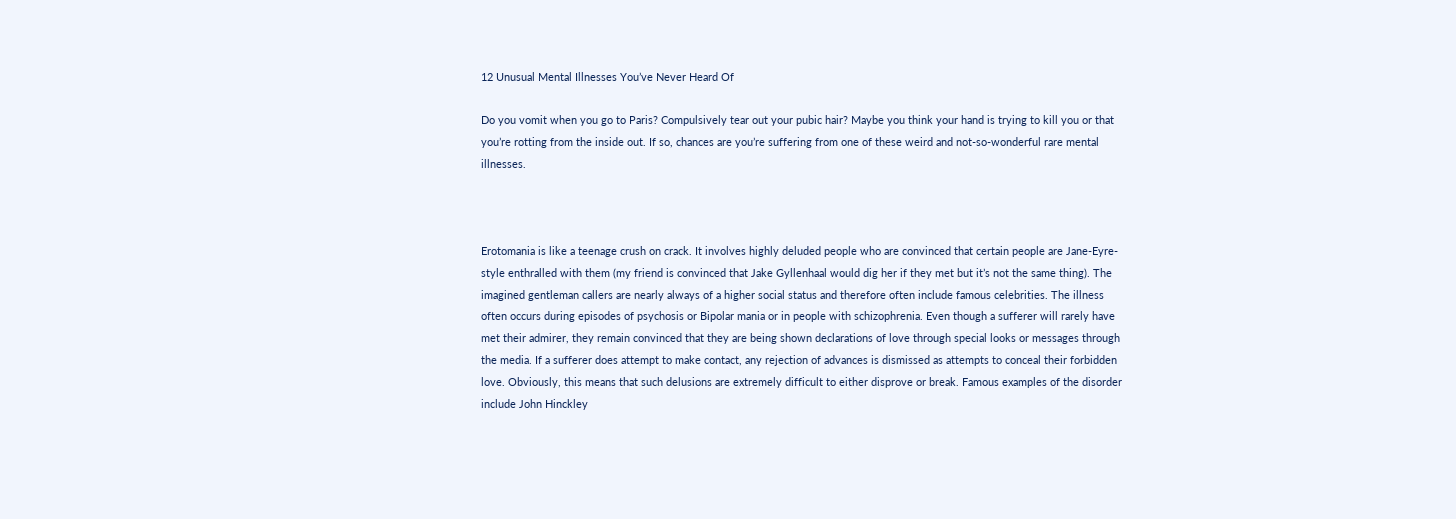12 Unusual Mental Illnesses You’ve Never Heard Of

Do you vomit when you go to Paris? Compulsively tear out your pubic hair? Maybe you think your hand is trying to kill you or that you’re rotting from the inside out. If so, chances are you’re suffering from one of these weird and not-so-wonderful rare mental illnesses.



Erotomania is like a teenage crush on crack. It involves highly deluded people who are convinced that certain people are Jane-Eyre-style enthralled with them (my friend is convinced that Jake Gyllenhaal would dig her if they met but it’s not the same thing). The imagined gentleman callers are nearly always of a higher social status and therefore often include famous celebrities. The illness often occurs during episodes of psychosis or Bipolar mania or in people with schizophrenia. Even though a sufferer will rarely have met their admirer, they remain convinced that they are being shown declarations of love through special looks or messages through the media. If a sufferer does attempt to make contact, any rejection of advances is dismissed as attempts to conceal their forbidden love. Obviously, this means that such delusions are extremely difficult to either disprove or break. Famous examples of the disorder include John Hinckley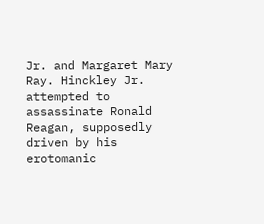Jr. and Margaret Mary Ray. Hinckley Jr. attempted to assassinate Ronald Reagan, supposedly driven by his erotomanic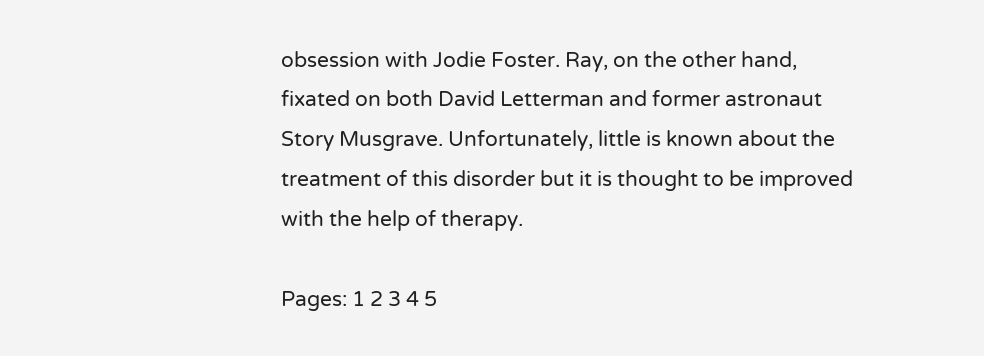obsession with Jodie Foster. Ray, on the other hand, fixated on both David Letterman and former astronaut Story Musgrave. Unfortunately, little is known about the treatment of this disorder but it is thought to be improved with the help of therapy.

Pages: 1 2 3 4 5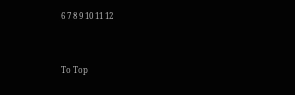6 7 8 9 10 11 12


To Top